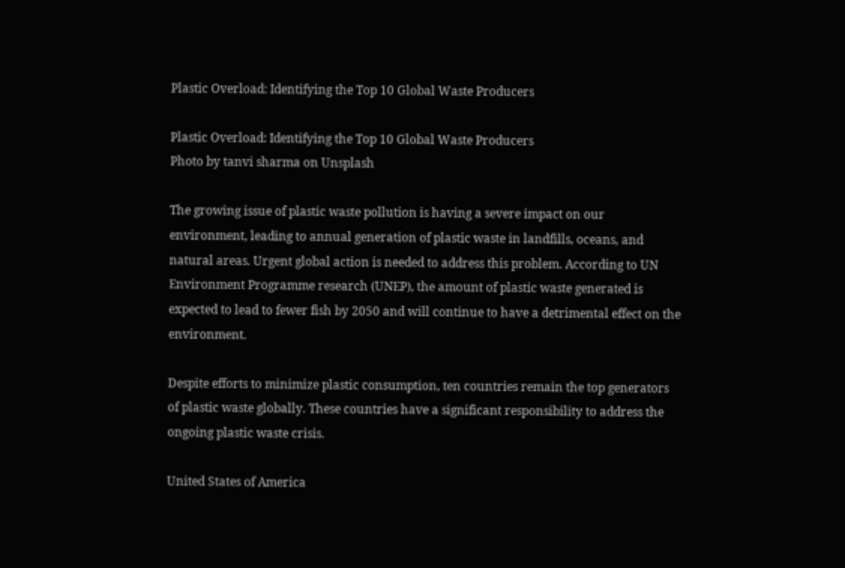Plastic Overload: Identifying the Top 10 Global Waste Producers

Plastic Overload: Identifying the Top 10 Global Waste Producers
Photo by tanvi sharma on Unsplash

The growing issue of plastic waste pollution is having a severe impact on our environment, leading to annual generation of plastic waste in landfills, oceans, and natural areas. Urgent global action is needed to address this problem. According to UN Environment Programme research (UNEP), the amount of plastic waste generated is expected to lead to fewer fish by 2050 and will continue to have a detrimental effect on the environment.

Despite efforts to minimize plastic consumption, ten countries remain the top generators of plastic waste globally. These countries have a significant responsibility to address the ongoing plastic waste crisis.

United States of America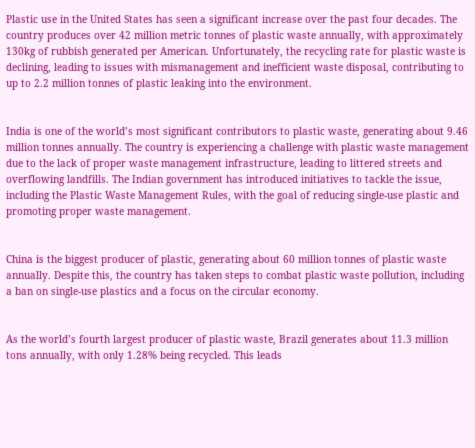Plastic use in the United States has seen a significant increase over the past four decades. The country produces over 42 million metric tonnes of plastic waste annually, with approximately 130kg of rubbish generated per American. Unfortunately, the recycling rate for plastic waste is declining, leading to issues with mismanagement and inefficient waste disposal, contributing to up to 2.2 million tonnes of plastic leaking into the environment.


India is one of the world’s most significant contributors to plastic waste, generating about 9.46 million tonnes annually. The country is experiencing a challenge with plastic waste management due to the lack of proper waste management infrastructure, leading to littered streets and overflowing landfills. The Indian government has introduced initiatives to tackle the issue, including the Plastic Waste Management Rules, with the goal of reducing single-use plastic and promoting proper waste management.


China is the biggest producer of plastic, generating about 60 million tonnes of plastic waste annually. Despite this, the country has taken steps to combat plastic waste pollution, including a ban on single-use plastics and a focus on the circular economy.


As the world’s fourth largest producer of plastic waste, Brazil generates about 11.3 million tons annually, with only 1.28% being recycled. This leads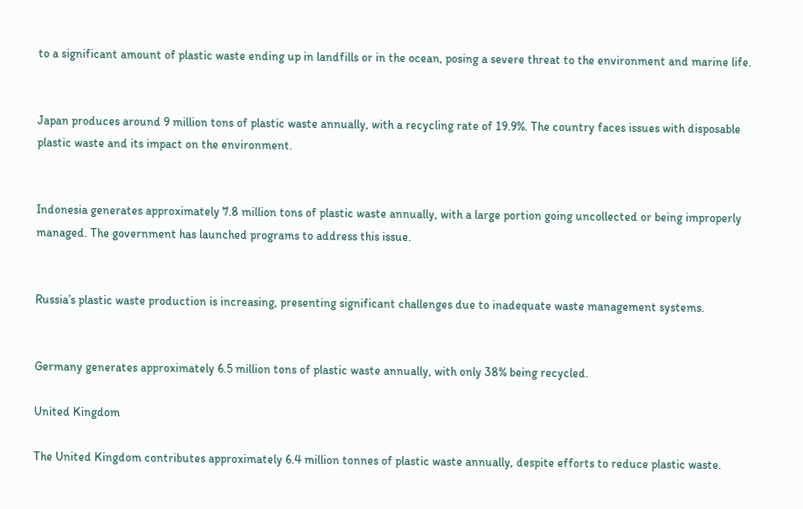to a significant amount of plastic waste ending up in landfills or in the ocean, posing a severe threat to the environment and marine life.


Japan produces around 9 million tons of plastic waste annually, with a recycling rate of 19.9%. The country faces issues with disposable plastic waste and its impact on the environment.


Indonesia generates approximately 7.8 million tons of plastic waste annually, with a large portion going uncollected or being improperly managed. The government has launched programs to address this issue.


Russia’s plastic waste production is increasing, presenting significant challenges due to inadequate waste management systems.


Germany generates approximately 6.5 million tons of plastic waste annually, with only 38% being recycled.

United Kingdom

The United Kingdom contributes approximately 6.4 million tonnes of plastic waste annually, despite efforts to reduce plastic waste.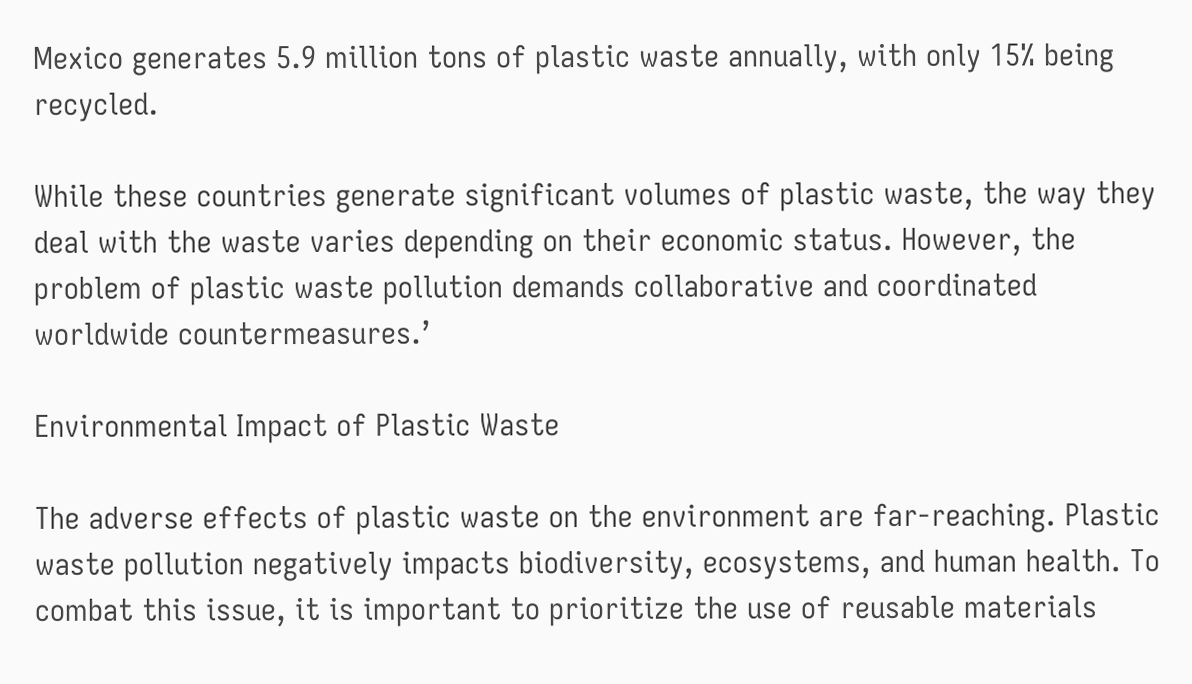Mexico generates 5.9 million tons of plastic waste annually, with only 15% being recycled.

While these countries generate significant volumes of plastic waste, the way they deal with the waste varies depending on their economic status. However, the problem of plastic waste pollution demands collaborative and coordinated worldwide countermeasures.’

Environmental Impact of Plastic Waste

The adverse effects of plastic waste on the environment are far-reaching. Plastic waste pollution negatively impacts biodiversity, ecosystems, and human health. To combat this issue, it is important to prioritize the use of reusable materials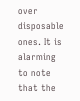over disposable ones. It is alarming to note that the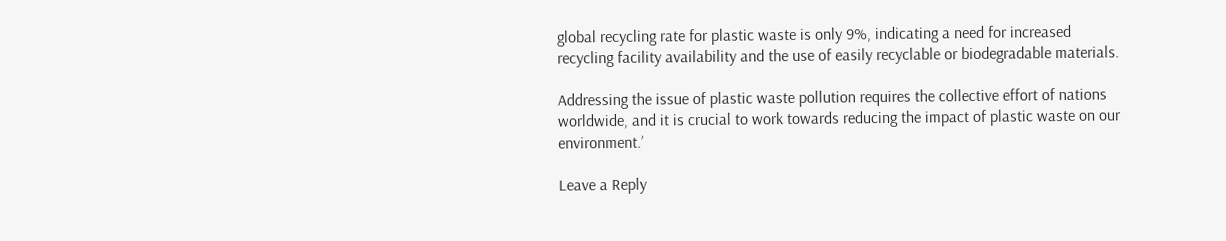global recycling rate for plastic waste is only 9%, indicating a need for increased recycling facility availability and the use of easily recyclable or biodegradable materials.

Addressing the issue of plastic waste pollution requires the collective effort of nations worldwide, and it is crucial to work towards reducing the impact of plastic waste on our environment.’

Leave a Reply